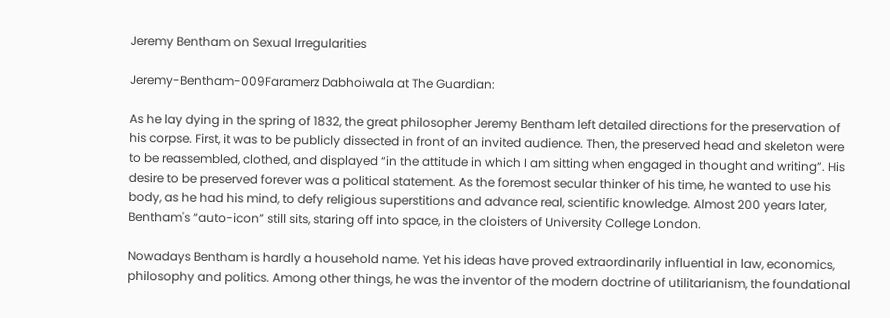Jeremy Bentham on Sexual Irregularities

Jeremy-Bentham-009Faramerz Dabhoiwala at The Guardian:

As he lay dying in the spring of 1832, the great philosopher Jeremy Bentham left detailed directions for the preservation of his corpse. First, it was to be publicly dissected in front of an invited audience. Then, the preserved head and skeleton were to be reassembled, clothed, and displayed “in the attitude in which I am sitting when engaged in thought and writing”. His desire to be preserved forever was a political statement. As the foremost secular thinker of his time, he wanted to use his body, as he had his mind, to defy religious superstitions and advance real, scientific knowledge. Almost 200 years later, Bentham's “auto-icon” still sits, staring off into space, in the cloisters of University College London.

Nowadays Bentham is hardly a household name. Yet his ideas have proved extraordinarily influential in law, economics, philosophy and politics. Among other things, he was the inventor of the modern doctrine of utilitarianism, the foundational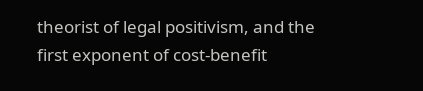theorist of legal positivism, and the first exponent of cost-benefit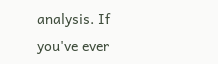analysis. If you've ever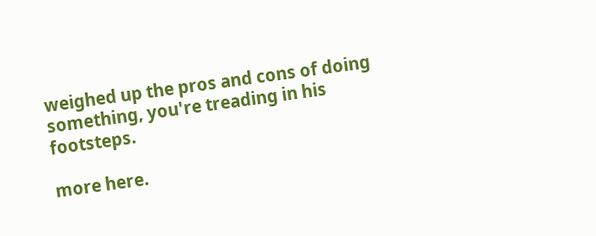weighed up the pros and cons of doing something, you're treading in his footsteps.

more here.